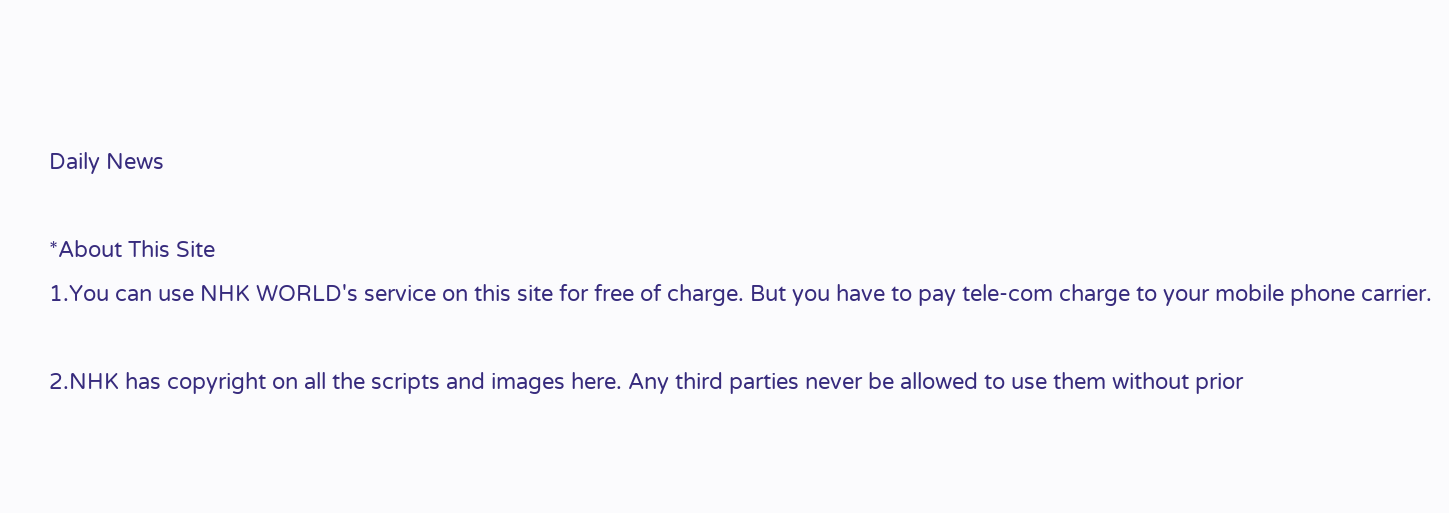Daily News

*About This Site
1.You can use NHK WORLD's service on this site for free of charge. But you have to pay tele-com charge to your mobile phone carrier.

2.NHK has copyright on all the scripts and images here. Any third parties never be allowed to use them without prior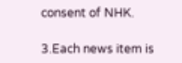consent of NHK.

3.Each news item is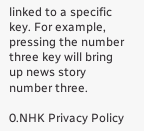linked to a specific key. For example, pressing the number three key will bring up news story number three.

0.NHK Privacy Policy